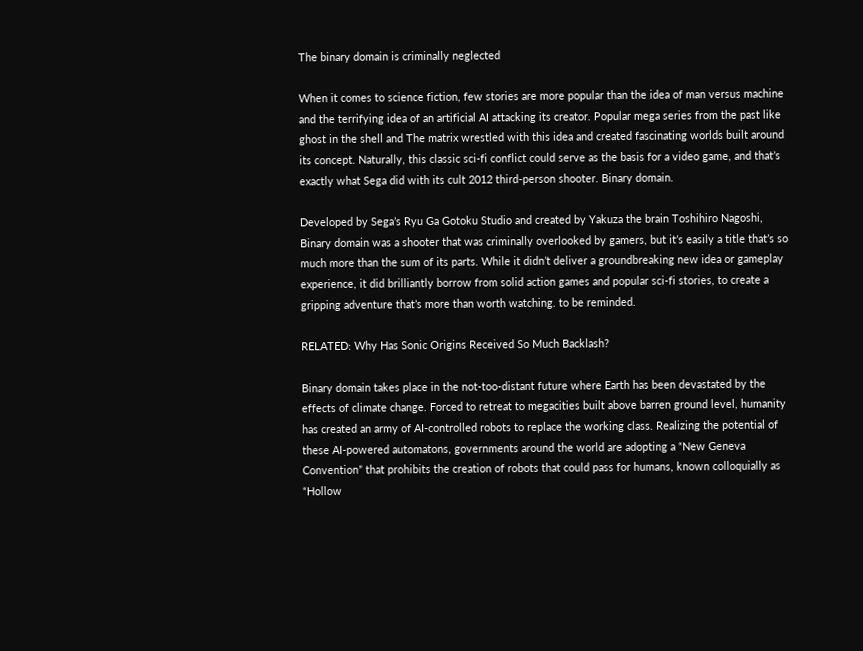The binary domain is criminally neglected

When it comes to science fiction, few stories are more popular than the idea of man versus machine and the terrifying idea of an artificial AI attacking its creator. Popular mega series from the past like ghost in the shell and The matrix wrestled with this idea and created fascinating worlds built around its concept. Naturally, this classic sci-fi conflict could serve as the basis for a video game, and that’s exactly what Sega did with its cult 2012 third-person shooter. Binary domain.

Developed by Sega’s Ryu Ga Gotoku Studio and created by Yakuza the brain Toshihiro Nagoshi, Binary domain was a shooter that was criminally overlooked by gamers, but it’s easily a title that’s so much more than the sum of its parts. While it didn’t deliver a groundbreaking new idea or gameplay experience, it did brilliantly borrow from solid action games and popular sci-fi stories, to create a gripping adventure that’s more than worth watching. to be reminded.

RELATED: Why Has Sonic Origins Received So Much Backlash?

Binary domain takes place in the not-too-distant future where Earth has been devastated by the effects of climate change. Forced to retreat to megacities built above barren ground level, humanity has created an army of AI-controlled robots to replace the working class. Realizing the potential of these AI-powered automatons, governments around the world are adopting a “New Geneva Convention” that prohibits the creation of robots that could pass for humans, known colloquially as “Hollow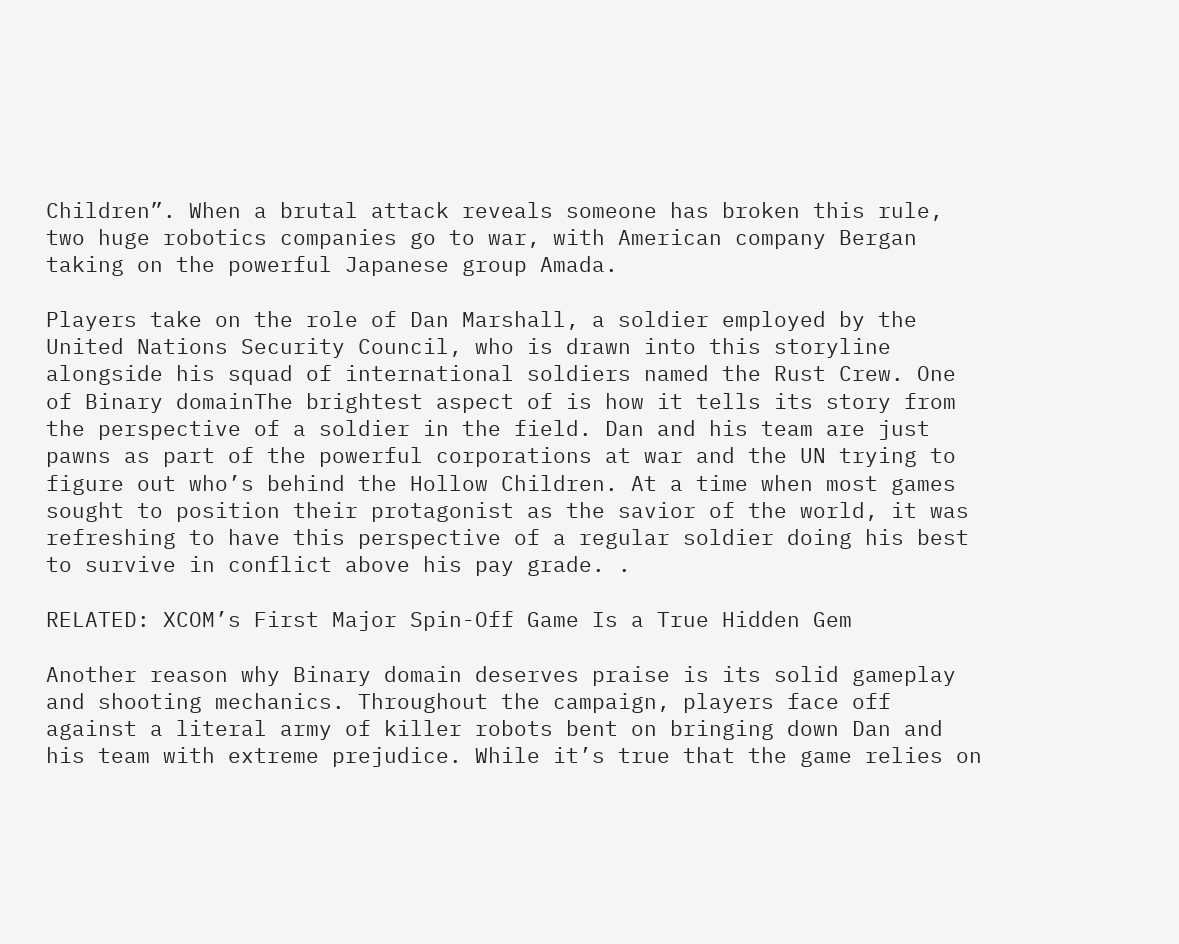Children”. When a brutal attack reveals someone has broken this rule, two huge robotics companies go to war, with American company Bergan taking on the powerful Japanese group Amada.

Players take on the role of Dan Marshall, a soldier employed by the United Nations Security Council, who is drawn into this storyline alongside his squad of international soldiers named the Rust Crew. One of Binary domainThe brightest aspect of is how it tells its story from the perspective of a soldier in the field. Dan and his team are just pawns as part of the powerful corporations at war and the UN trying to figure out who’s behind the Hollow Children. At a time when most games sought to position their protagonist as the savior of the world, it was refreshing to have this perspective of a regular soldier doing his best to survive in conflict above his pay grade. .

RELATED: XCOM’s First Major Spin-Off Game Is a True Hidden Gem

Another reason why Binary domain deserves praise is its solid gameplay and shooting mechanics. Throughout the campaign, players face off against a literal army of killer robots bent on bringing down Dan and his team with extreme prejudice. While it’s true that the game relies on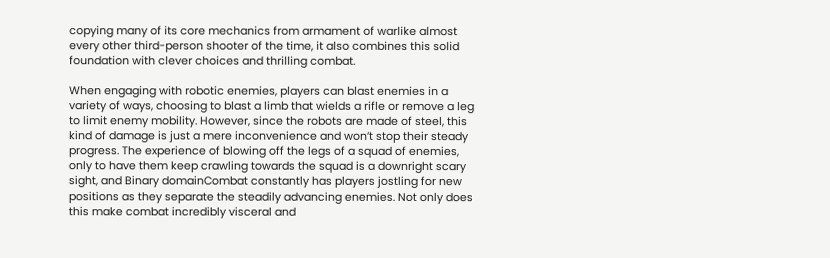copying many of its core mechanics from armament of warlike almost every other third-person shooter of the time, it also combines this solid foundation with clever choices and thrilling combat.

When engaging with robotic enemies, players can blast enemies in a variety of ways, choosing to blast a limb that wields a rifle or remove a leg to limit enemy mobility. However, since the robots are made of steel, this kind of damage is just a mere inconvenience and won’t stop their steady progress. The experience of blowing off the legs of a squad of enemies, only to have them keep crawling towards the squad is a downright scary sight, and Binary domainCombat constantly has players jostling for new positions as they separate the steadily advancing enemies. Not only does this make combat incredibly visceral and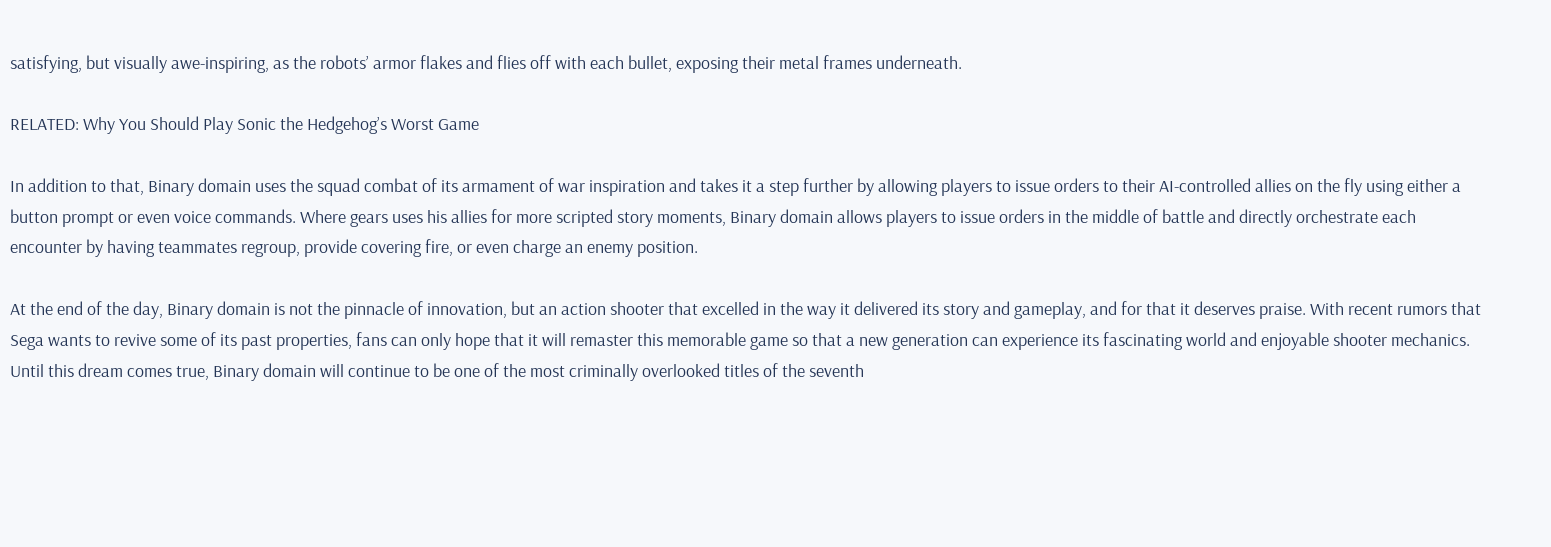satisfying, but visually awe-inspiring, as the robots’ armor flakes and flies off with each bullet, exposing their metal frames underneath.

RELATED: Why You Should Play Sonic the Hedgehog’s Worst Game

In addition to that, Binary domain uses the squad combat of its armament of war inspiration and takes it a step further by allowing players to issue orders to their AI-controlled allies on the fly using either a button prompt or even voice commands. Where gears uses his allies for more scripted story moments, Binary domain allows players to issue orders in the middle of battle and directly orchestrate each encounter by having teammates regroup, provide covering fire, or even charge an enemy position.

At the end of the day, Binary domain is not the pinnacle of innovation, but an action shooter that excelled in the way it delivered its story and gameplay, and for that it deserves praise. With recent rumors that Sega wants to revive some of its past properties, fans can only hope that it will remaster this memorable game so that a new generation can experience its fascinating world and enjoyable shooter mechanics. Until this dream comes true, Binary domain will continue to be one of the most criminally overlooked titles of the seventh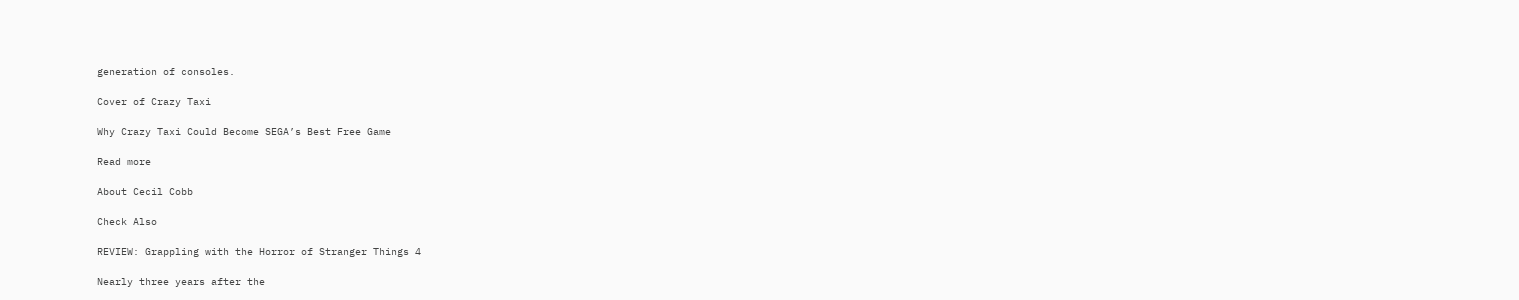generation of consoles.

Cover of Crazy Taxi

Why Crazy Taxi Could Become SEGA’s Best Free Game

Read more

About Cecil Cobb

Check Also

REVIEW: Grappling with the Horror of Stranger Things 4

Nearly three years after the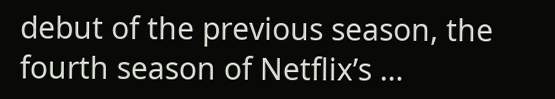debut of the previous season, the fourth season of Netflix’s …